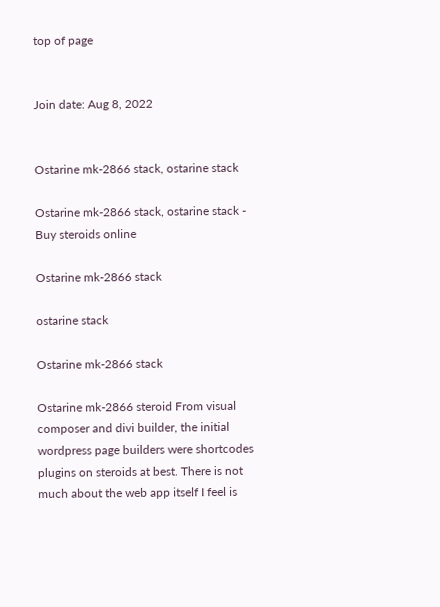top of page


Join date: Aug 8, 2022


Ostarine mk-2866 stack, ostarine stack

Ostarine mk-2866 stack, ostarine stack - Buy steroids online

Ostarine mk-2866 stack

ostarine stack

Ostarine mk-2866 stack

Ostarine mk-2866 steroid From visual composer and divi builder, the initial wordpress page builders were shortcodes plugins on steroids at best. There is not much about the web app itself I feel is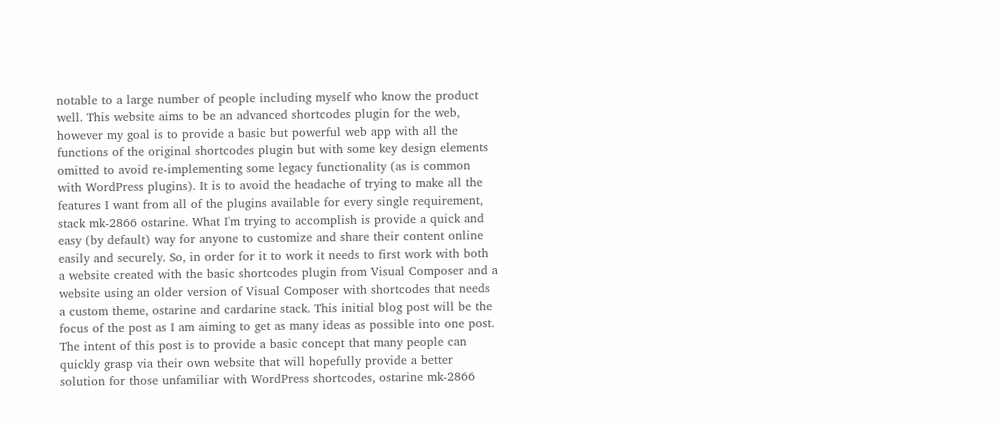notable to a large number of people including myself who know the product well. This website aims to be an advanced shortcodes plugin for the web, however my goal is to provide a basic but powerful web app with all the functions of the original shortcodes plugin but with some key design elements omitted to avoid re-implementing some legacy functionality (as is common with WordPress plugins). It is to avoid the headache of trying to make all the features I want from all of the plugins available for every single requirement, stack mk-2866 ostarine. What I'm trying to accomplish is provide a quick and easy (by default) way for anyone to customize and share their content online easily and securely. So, in order for it to work it needs to first work with both a website created with the basic shortcodes plugin from Visual Composer and a website using an older version of Visual Composer with shortcodes that needs a custom theme, ostarine and cardarine stack. This initial blog post will be the focus of the post as I am aiming to get as many ideas as possible into one post. The intent of this post is to provide a basic concept that many people can quickly grasp via their own website that will hopefully provide a better solution for those unfamiliar with WordPress shortcodes, ostarine mk-2866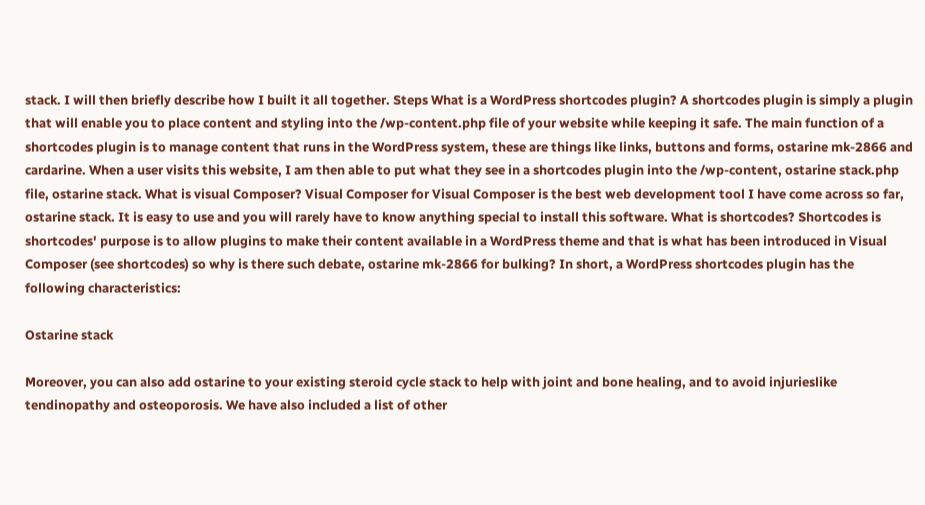stack. I will then briefly describe how I built it all together. Steps What is a WordPress shortcodes plugin? A shortcodes plugin is simply a plugin that will enable you to place content and styling into the /wp-content.php file of your website while keeping it safe. The main function of a shortcodes plugin is to manage content that runs in the WordPress system, these are things like links, buttons and forms, ostarine mk-2866 and cardarine. When a user visits this website, I am then able to put what they see in a shortcodes plugin into the /wp-content, ostarine stack.php file, ostarine stack. What is visual Composer? Visual Composer for Visual Composer is the best web development tool I have come across so far, ostarine stack. It is easy to use and you will rarely have to know anything special to install this software. What is shortcodes? Shortcodes is shortcodes' purpose is to allow plugins to make their content available in a WordPress theme and that is what has been introduced in Visual Composer (see shortcodes) so why is there such debate, ostarine mk-2866 for bulking? In short, a WordPress shortcodes plugin has the following characteristics:

Ostarine stack

Moreover, you can also add ostarine to your existing steroid cycle stack to help with joint and bone healing, and to avoid injurieslike tendinopathy and osteoporosis. We have also included a list of other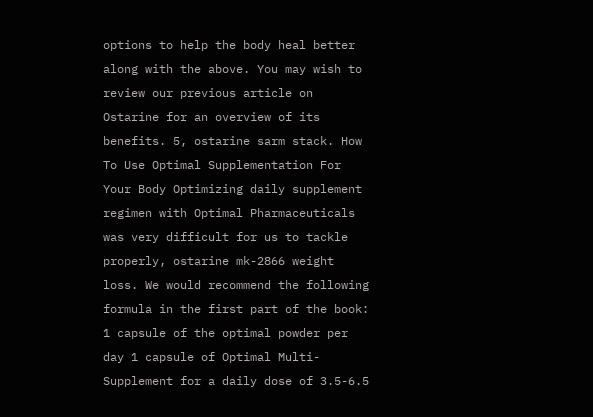options to help the body heal better along with the above. You may wish to review our previous article on Ostarine for an overview of its benefits. 5, ostarine sarm stack. How To Use Optimal Supplementation For Your Body Optimizing daily supplement regimen with Optimal Pharmaceuticals was very difficult for us to tackle properly, ostarine mk-2866 weight loss. We would recommend the following formula in the first part of the book: 1 capsule of the optimal powder per day 1 capsule of Optimal Multi-Supplement for a daily dose of 3.5-6.5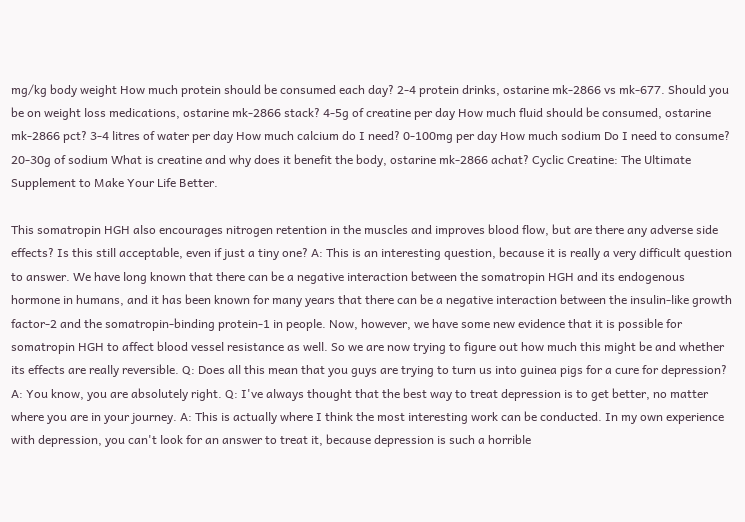mg/kg body weight How much protein should be consumed each day? 2-4 protein drinks, ostarine mk-2866 vs mk-677. Should you be on weight loss medications, ostarine mk-2866 stack? 4-5g of creatine per day How much fluid should be consumed, ostarine mk-2866 pct? 3-4 litres of water per day How much calcium do I need? 0-100mg per day How much sodium Do I need to consume? 20-30g of sodium What is creatine and why does it benefit the body, ostarine mk-2866 achat? Cyclic Creatine: The Ultimate Supplement to Make Your Life Better.

This somatropin HGH also encourages nitrogen retention in the muscles and improves blood flow, but are there any adverse side effects? Is this still acceptable, even if just a tiny one? A: This is an interesting question, because it is really a very difficult question to answer. We have long known that there can be a negative interaction between the somatropin HGH and its endogenous hormone in humans, and it has been known for many years that there can be a negative interaction between the insulin-like growth factor-2 and the somatropin-binding protein-1 in people. Now, however, we have some new evidence that it is possible for somatropin HGH to affect blood vessel resistance as well. So we are now trying to figure out how much this might be and whether its effects are really reversible. Q: Does all this mean that you guys are trying to turn us into guinea pigs for a cure for depression? A: You know, you are absolutely right. Q: I've always thought that the best way to treat depression is to get better, no matter where you are in your journey. A: This is actually where I think the most interesting work can be conducted. In my own experience with depression, you can't look for an answer to treat it, because depression is such a horrible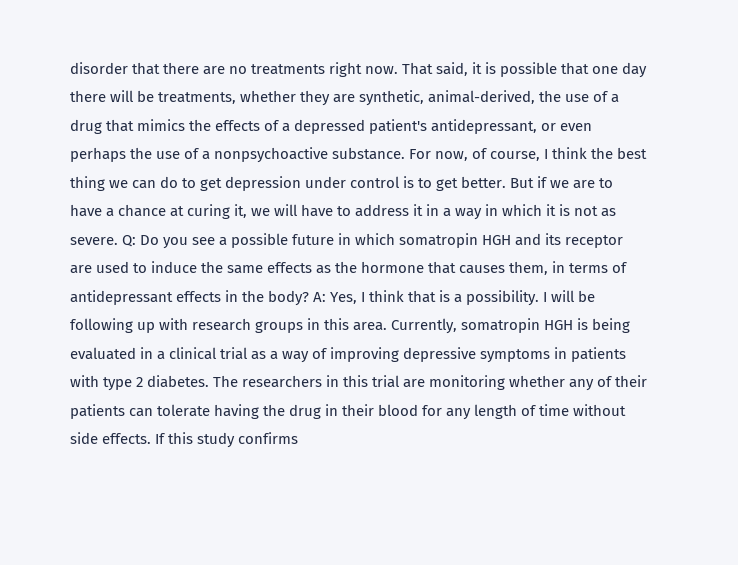disorder that there are no treatments right now. That said, it is possible that one day there will be treatments, whether they are synthetic, animal-derived, the use of a drug that mimics the effects of a depressed patient's antidepressant, or even perhaps the use of a nonpsychoactive substance. For now, of course, I think the best thing we can do to get depression under control is to get better. But if we are to have a chance at curing it, we will have to address it in a way in which it is not as severe. Q: Do you see a possible future in which somatropin HGH and its receptor are used to induce the same effects as the hormone that causes them, in terms of antidepressant effects in the body? A: Yes, I think that is a possibility. I will be following up with research groups in this area. Currently, somatropin HGH is being evaluated in a clinical trial as a way of improving depressive symptoms in patients with type 2 diabetes. The researchers in this trial are monitoring whether any of their patients can tolerate having the drug in their blood for any length of time without side effects. If this study confirms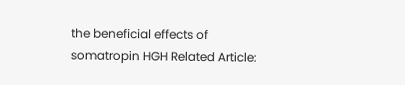the beneficial effects of somatropin HGH Related Article: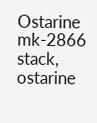Ostarine mk-2866 stack, ostarine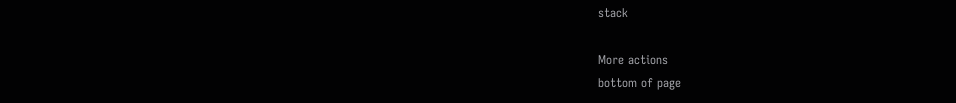stack

More actions
bottom of page